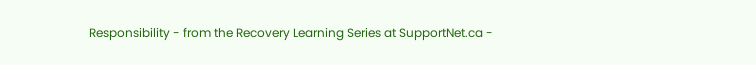Responsibility - from the Recovery Learning Series at SupportNet.ca -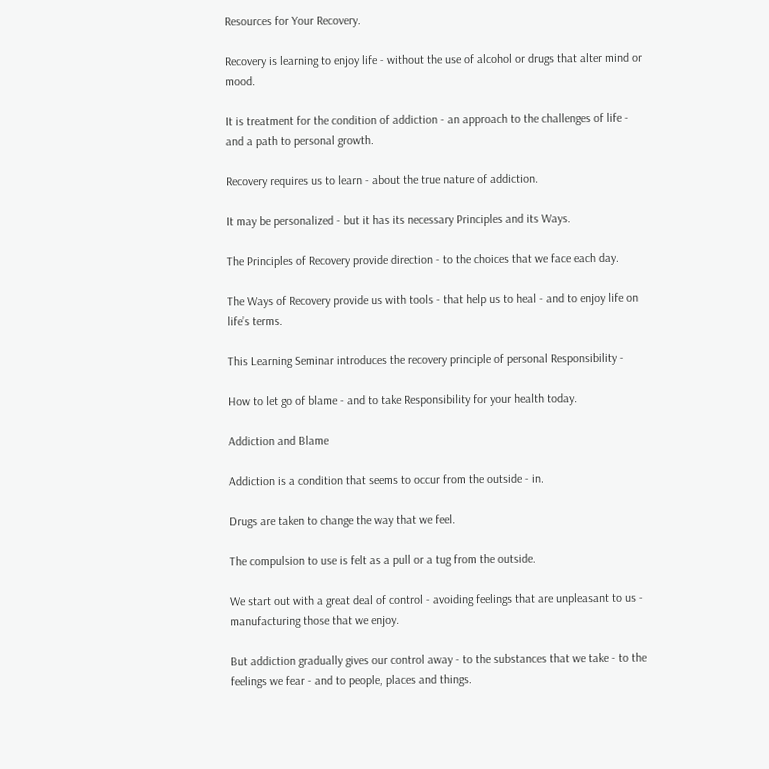Resources for Your Recovery.

Recovery is learning to enjoy life - without the use of alcohol or drugs that alter mind or mood.

It is treatment for the condition of addiction - an approach to the challenges of life - and a path to personal growth.

Recovery requires us to learn - about the true nature of addiction.

It may be personalized - but it has its necessary Principles and its Ways.

The Principles of Recovery provide direction - to the choices that we face each day.

The Ways of Recovery provide us with tools - that help us to heal - and to enjoy life on life’s terms.

This Learning Seminar introduces the recovery principle of personal Responsibility -

How to let go of blame - and to take Responsibility for your health today.

Addiction and Blame

Addiction is a condition that seems to occur from the outside - in.

Drugs are taken to change the way that we feel.

The compulsion to use is felt as a pull or a tug from the outside.

We start out with a great deal of control - avoiding feelings that are unpleasant to us - manufacturing those that we enjoy.

But addiction gradually gives our control away - to the substances that we take - to the feelings we fear - and to people, places and things.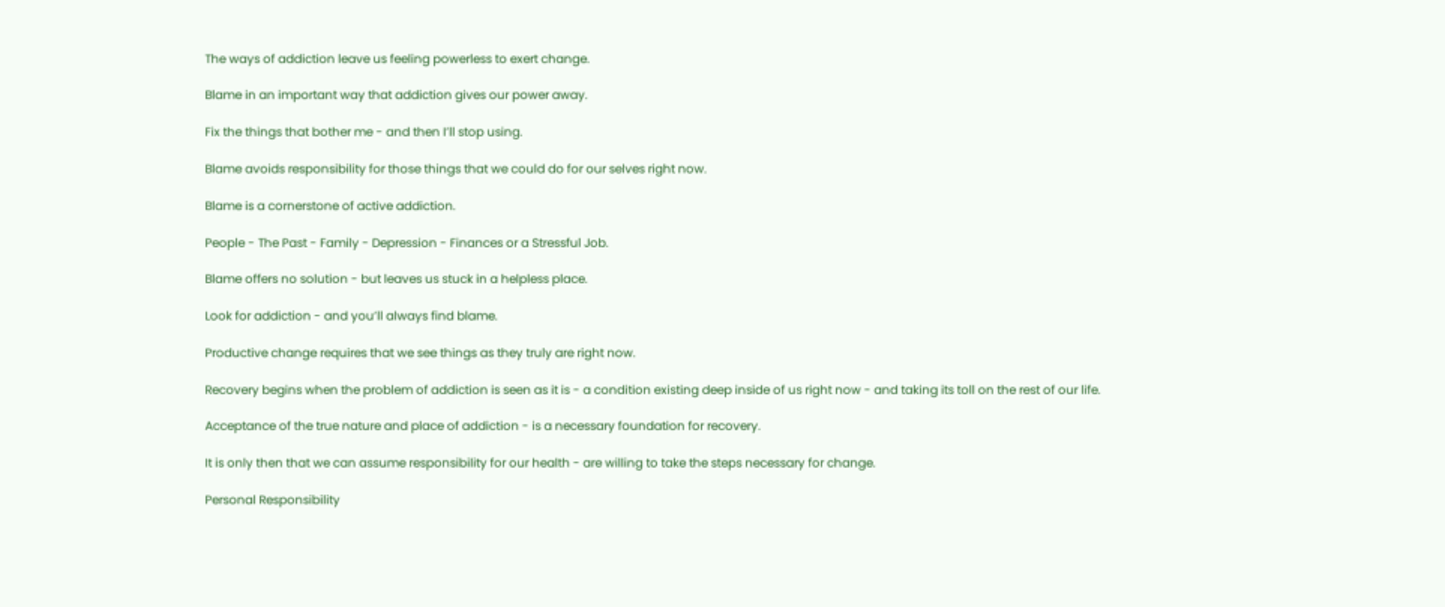The ways of addiction leave us feeling powerless to exert change.

Blame in an important way that addiction gives our power away.

Fix the things that bother me - and then I’ll stop using.

Blame avoids responsibility for those things that we could do for our selves right now.

Blame is a cornerstone of active addiction.

People - The Past - Family - Depression - Finances or a Stressful Job.

Blame offers no solution - but leaves us stuck in a helpless place.

Look for addiction - and you’ll always find blame.

Productive change requires that we see things as they truly are right now.

Recovery begins when the problem of addiction is seen as it is - a condition existing deep inside of us right now - and taking its toll on the rest of our life.

Acceptance of the true nature and place of addiction - is a necessary foundation for recovery.

It is only then that we can assume responsibility for our health - are willing to take the steps necessary for change.

Personal Responsibility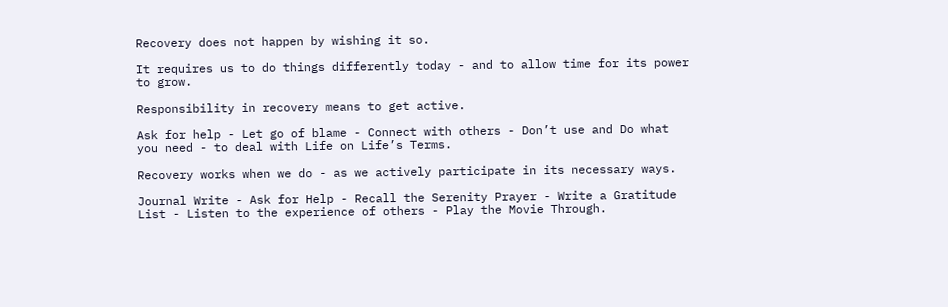Recovery does not happen by wishing it so.

It requires us to do things differently today - and to allow time for its power to grow.

Responsibility in recovery means to get active.

Ask for help - Let go of blame - Connect with others - Don’t use and Do what you need - to deal with Life on Life’s Terms.

Recovery works when we do - as we actively participate in its necessary ways.

Journal Write - Ask for Help - Recall the Serenity Prayer - Write a Gratitude List - Listen to the experience of others - Play the Movie Through.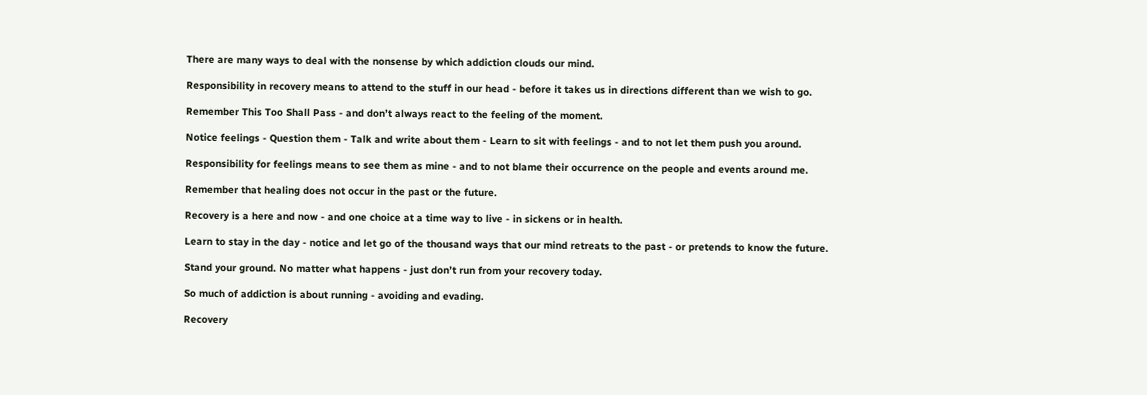There are many ways to deal with the nonsense by which addiction clouds our mind.

Responsibility in recovery means to attend to the stuff in our head - before it takes us in directions different than we wish to go.

Remember This Too Shall Pass - and don’t always react to the feeling of the moment.

Notice feelings - Question them - Talk and write about them - Learn to sit with feelings - and to not let them push you around.

Responsibility for feelings means to see them as mine - and to not blame their occurrence on the people and events around me.

Remember that healing does not occur in the past or the future.

Recovery is a here and now - and one choice at a time way to live - in sickens or in health.

Learn to stay in the day - notice and let go of the thousand ways that our mind retreats to the past - or pretends to know the future.

Stand your ground. No matter what happens - just don’t run from your recovery today.

So much of addiction is about running - avoiding and evading.

Recovery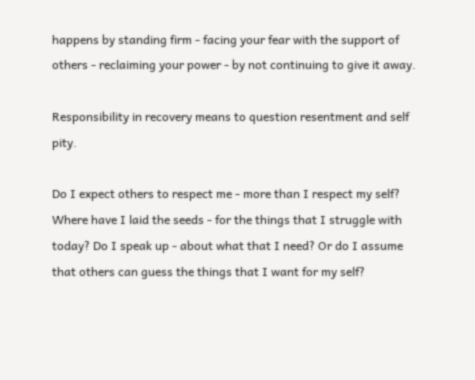happens by standing firm - facing your fear with the support of others - reclaiming your power - by not continuing to give it away.

Responsibility in recovery means to question resentment and self pity.

Do I expect others to respect me - more than I respect my self? Where have I laid the seeds - for the things that I struggle with today? Do I speak up - about what that I need? Or do I assume that others can guess the things that I want for my self?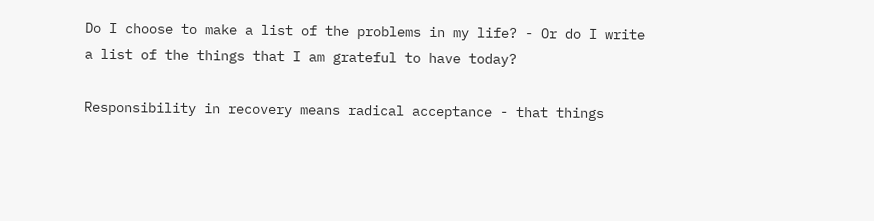Do I choose to make a list of the problems in my life? - Or do I write a list of the things that I am grateful to have today?

Responsibility in recovery means radical acceptance - that things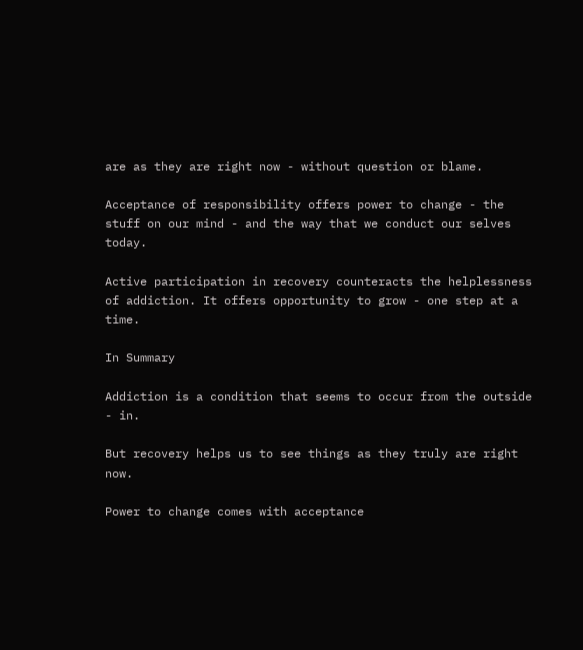are as they are right now - without question or blame.

Acceptance of responsibility offers power to change - the stuff on our mind - and the way that we conduct our selves today.

Active participation in recovery counteracts the helplessness of addiction. It offers opportunity to grow - one step at a time.

In Summary

Addiction is a condition that seems to occur from the outside - in.

But recovery helps us to see things as they truly are right now.

Power to change comes with acceptance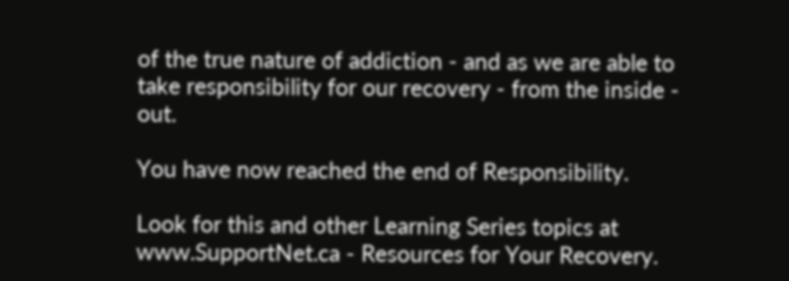of the true nature of addiction - and as we are able to take responsibility for our recovery - from the inside - out.

You have now reached the end of Responsibility.

Look for this and other Learning Series topics at www.SupportNet.ca - Resources for Your Recovery.